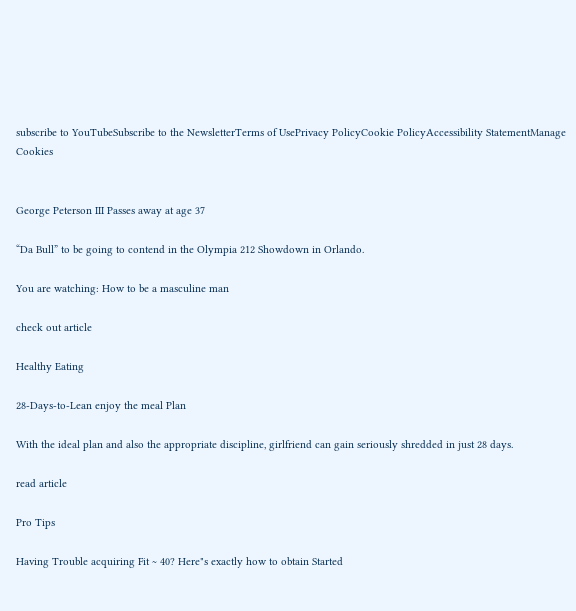subscribe to YouTubeSubscribe to the NewsletterTerms of UsePrivacy PolicyCookie PolicyAccessibility StatementManage Cookies


George Peterson III Passes away at age 37

“Da Bull” to be going to contend in the Olympia 212 Showdown in Orlando.

You are watching: How to be a masculine man

check out article

Healthy Eating

28-Days-to-Lean enjoy the meal Plan

With the ideal plan and also the appropriate discipline, girlfriend can gain seriously shredded in just 28 days.

read article

Pro Tips

Having Trouble acquiring Fit ~ 40? Here"s exactly how to obtain Started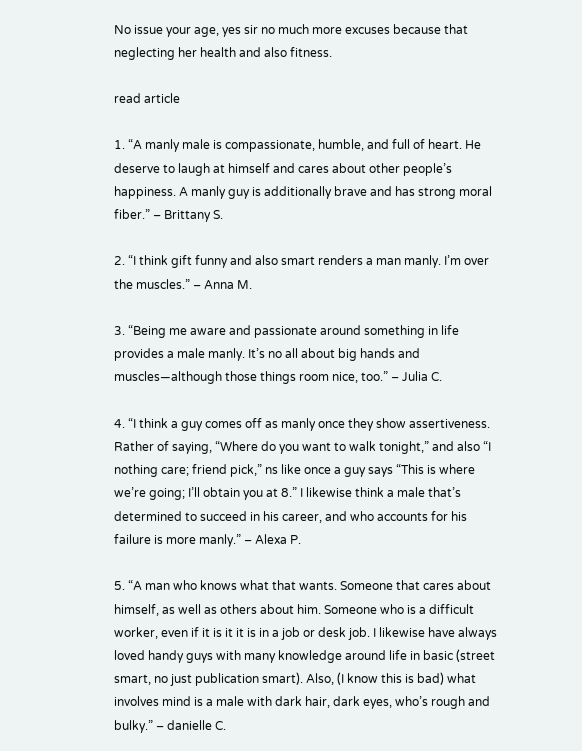No issue your age, yes sir no much more excuses because that neglecting her health and also fitness.

read article

1. “A manly male is compassionate, humble, and full of heart. He deserve to laugh at himself and cares about other people’s happiness. A manly guy is additionally brave and has strong moral fiber.” – Brittany S.

2. “I think gift funny and also smart renders a man manly. I’m over the muscles.” – Anna M.

3. “Being me aware and passionate around something in life provides a male manly. It’s no all about big hands and muscles—although those things room nice, too.” – Julia C.

4. “I think a guy comes off as manly once they show assertiveness. Rather of saying, “Where do you want to walk tonight,” and also “I nothing care; friend pick,” ns like once a guy says “This is where we’re going; I’ll obtain you at 8.” I likewise think a male that’s determined to succeed in his career, and who accounts for his failure is more manly.” – Alexa P.

5. “A man who knows what that wants. Someone that cares about himself, as well as others about him. Someone who is a difficult worker, even if it is it it is in a job or desk job. I likewise have always loved handy guys with many knowledge around life in basic (street smart, no just publication smart). Also, (I know this is bad) what involves mind is a male with dark hair, dark eyes, who’s rough and bulky.” – danielle C.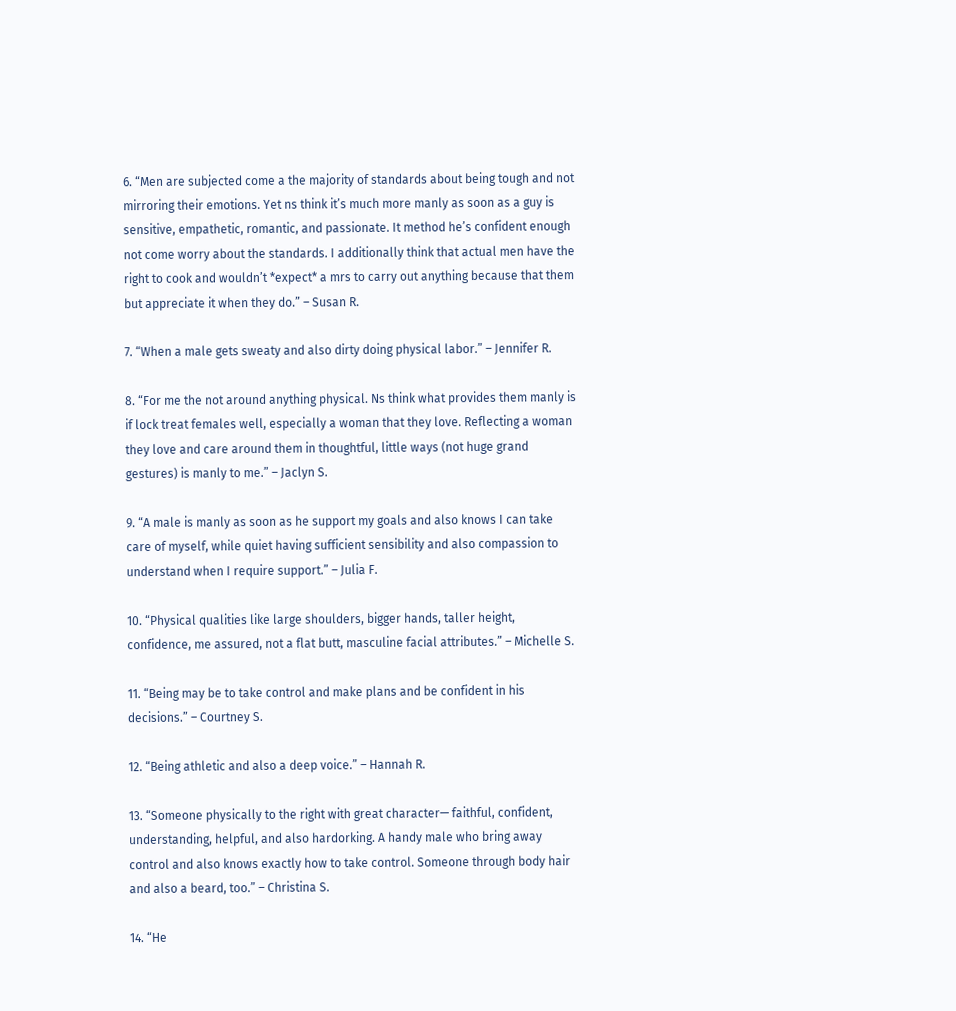6. “Men are subjected come a the majority of standards about being tough and not mirroring their emotions. Yet ns think it’s much more manly as soon as a guy is sensitive, empathetic, romantic, and passionate. It method he’s confident enough not come worry about the standards. I additionally think that actual men have the right to cook and wouldn’t *expect* a mrs to carry out anything because that them but appreciate it when they do.” – Susan R.

7. “When a male gets sweaty and also dirty doing physical labor.” – Jennifer R.

8. “For me the not around anything physical. Ns think what provides them manly is if lock treat females well, especially a woman that they love. Reflecting a woman they love and care around them in thoughtful, little ways (not huge grand gestures) is manly to me.” – Jaclyn S.

9. “A male is manly as soon as he support my goals and also knows I can take care of myself, while quiet having sufficient sensibility and also compassion to understand when I require support.” – Julia F.

10. “Physical qualities like large shoulders, bigger hands, taller height, confidence, me assured, not a flat butt, masculine facial attributes.” – Michelle S.

11. “Being may be to take control and make plans and be confident in his decisions.” – Courtney S.

12. “Being athletic and also a deep voice.” – Hannah R.

13. “Someone physically to the right with great character— faithful, confident, understanding, helpful, and also hardorking. A handy male who bring away control and also knows exactly how to take control. Someone through body hair and also a beard, too.” – Christina S.

14. “He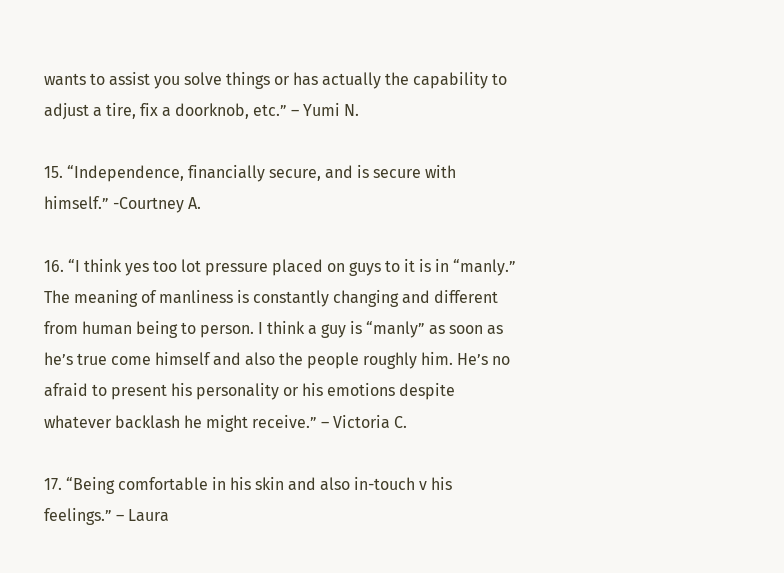wants to assist you solve things or has actually the capability to adjust a tire, fix a doorknob, etc.” – Yumi N.

15. “Independence, financially secure, and is secure with himself.” -Courtney A.

16. “I think yes too lot pressure placed on guys to it is in “manly.” The meaning of manliness is constantly changing and different from human being to person. I think a guy is “manly” as soon as he’s true come himself and also the people roughly him. He’s no afraid to present his personality or his emotions despite whatever backlash he might receive.” – Victoria C.

17. “Being comfortable in his skin and also in-touch v his feelings.” – Laura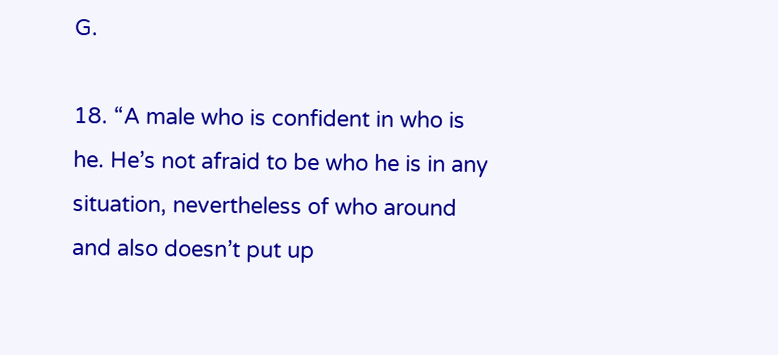G.

18. “A male who is confident in who is he. He’s not afraid to be who he is in any situation, nevertheless of who around and also doesn’t put up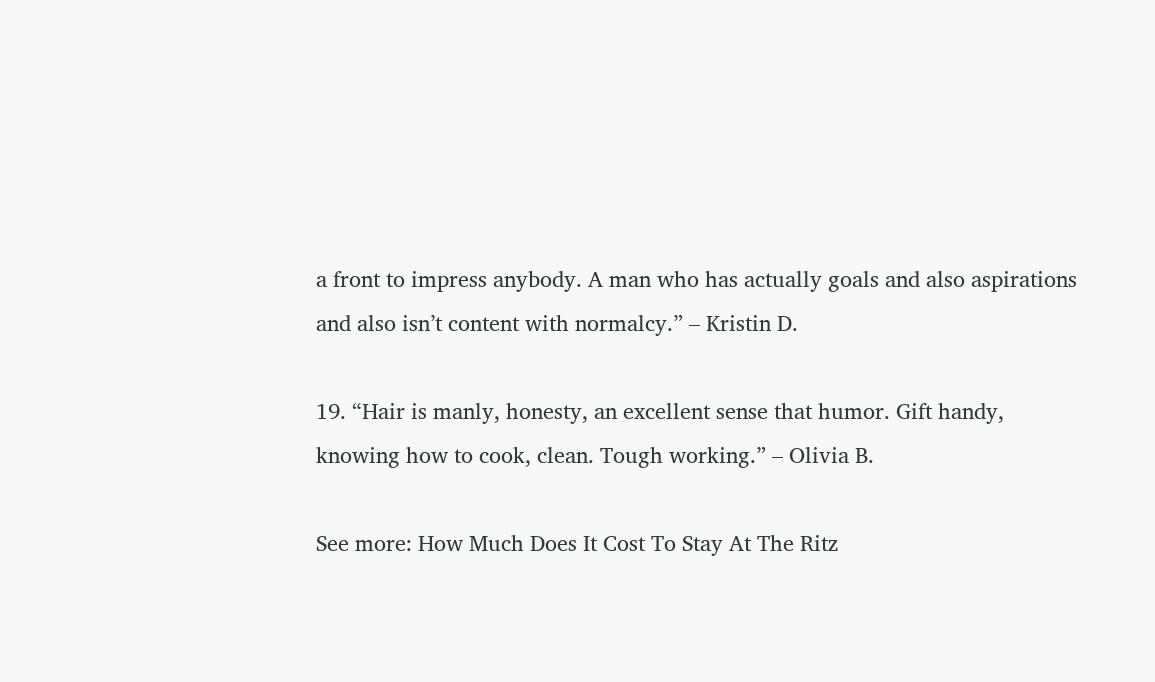a front to impress anybody. A man who has actually goals and also aspirations and also isn’t content with normalcy.” – Kristin D.

19. “Hair is manly, honesty, an excellent sense that humor. Gift handy, knowing how to cook, clean. Tough working.” – Olivia B.

See more: How Much Does It Cost To Stay At The Ritz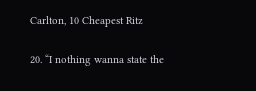Carlton, 10 Cheapest Ritz

20. “I nothing wanna state the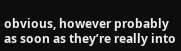obvious, however probably as soon as they’re really into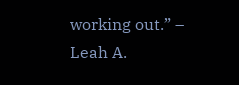working out.” – Leah A.